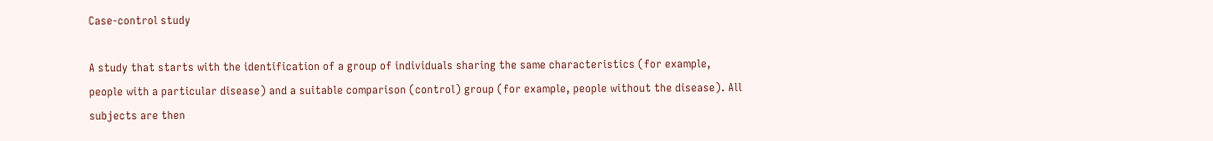Case-control study

A study that starts with the identification of a group of individuals sharing the same characteristics (for example, people with a particular disease) and a suitable comparison (control) group (for example, people without the disease). All subjects are then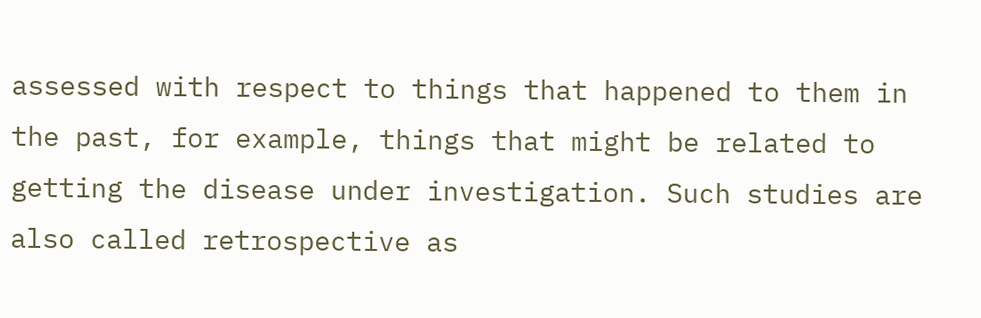assessed with respect to things that happened to them in the past, for example, things that might be related to getting the disease under investigation. Such studies are also called retrospective as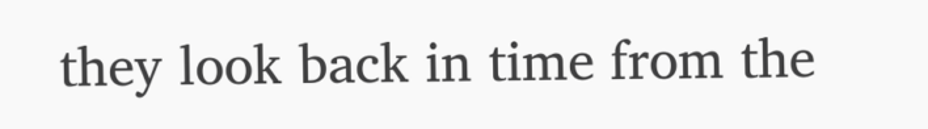they look back in time from the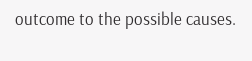outcome to the possible causes.